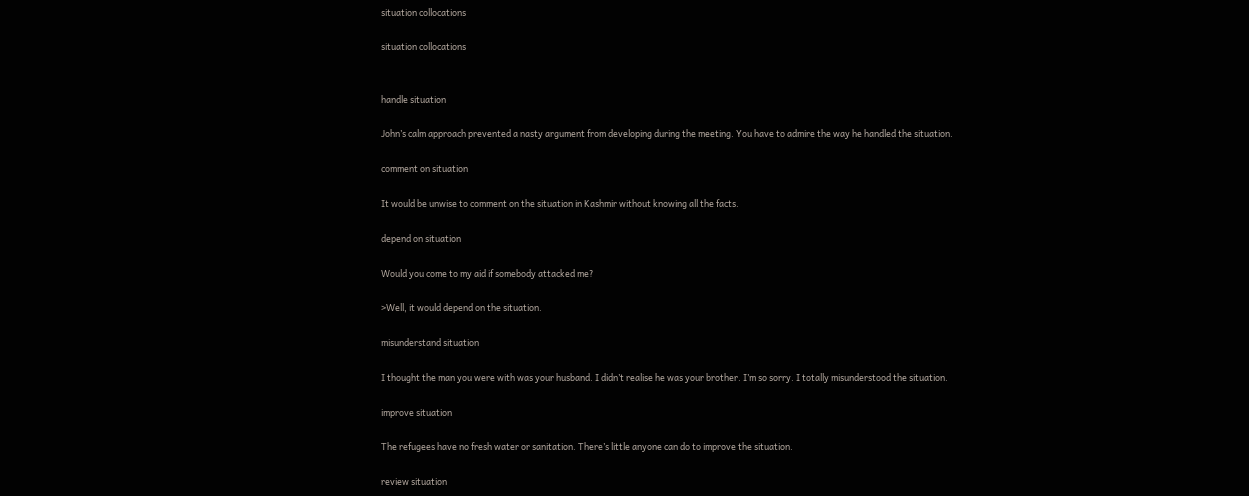situation collocations

situation collocations


handle situation

John’s calm approach prevented a nasty argument from developing during the meeting. You have to admire the way he handled the situation.

comment on situation

It would be unwise to comment on the situation in Kashmir without knowing all the facts.

depend on situation

Would you come to my aid if somebody attacked me?

>Well, it would depend on the situation.

misunderstand situation

I thought the man you were with was your husband. I didn’t realise he was your brother. I’m so sorry. I totally misunderstood the situation.

improve situation

The refugees have no fresh water or sanitation. There’s little anyone can do to improve the situation.

review situation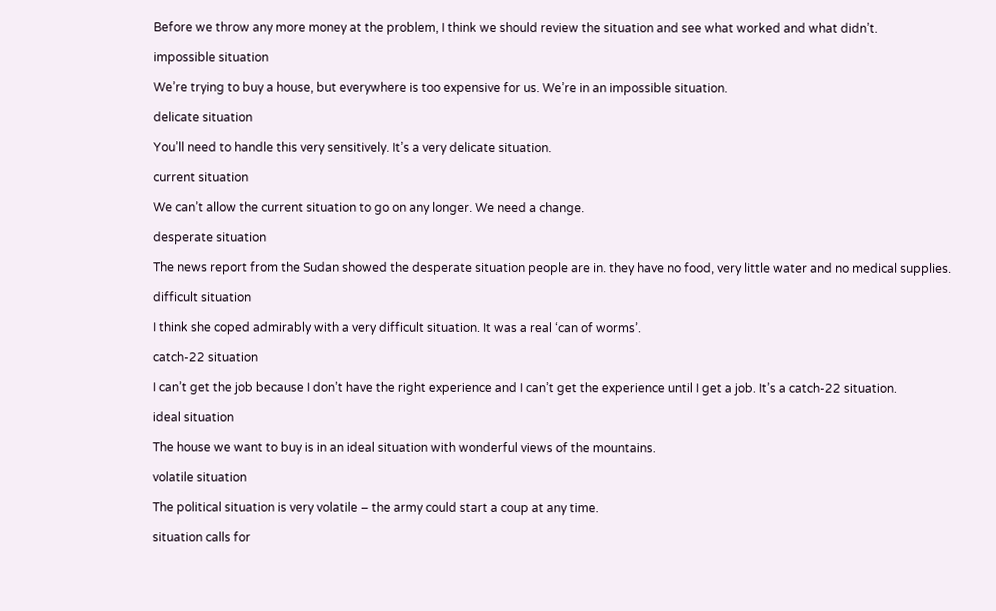Before we throw any more money at the problem, I think we should review the situation and see what worked and what didn’t.

impossible situation

We’re trying to buy a house, but everywhere is too expensive for us. We’re in an impossible situation.

delicate situation

You’ll need to handle this very sensitively. It’s a very delicate situation.

current situation

We can’t allow the current situation to go on any longer. We need a change.

desperate situation

The news report from the Sudan showed the desperate situation people are in. they have no food, very little water and no medical supplies.

difficult situation

I think she coped admirably with a very difficult situation. It was a real ‘can of worms’.

catch-22 situation

I can’t get the job because I don’t have the right experience and I can’t get the experience until I get a job. It’s a catch-22 situation.

ideal situation

The house we want to buy is in an ideal situation with wonderful views of the mountains.

volatile situation

The political situation is very volatile – the army could start a coup at any time.

situation calls for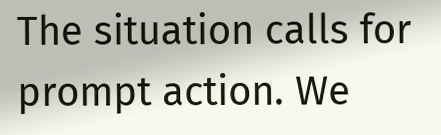The situation calls for prompt action. We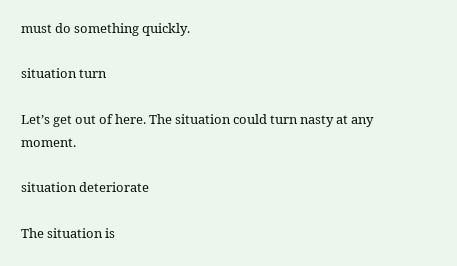must do something quickly.

situation turn

Let’s get out of here. The situation could turn nasty at any moment.

situation deteriorate

The situation is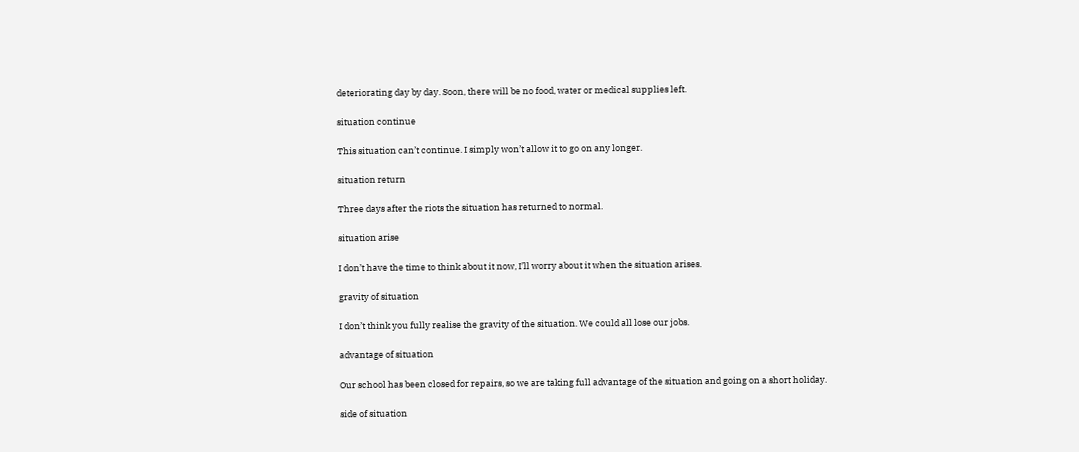deteriorating day by day. Soon, there will be no food, water or medical supplies left.

situation continue

This situation can’t continue. I simply won’t allow it to go on any longer.

situation return

Three days after the riots the situation has returned to normal.

situation arise

I don’t have the time to think about it now, I’ll worry about it when the situation arises.

gravity of situation

I don’t think you fully realise the gravity of the situation. We could all lose our jobs.

advantage of situation

Our school has been closed for repairs, so we are taking full advantage of the situation and going on a short holiday.

side of situation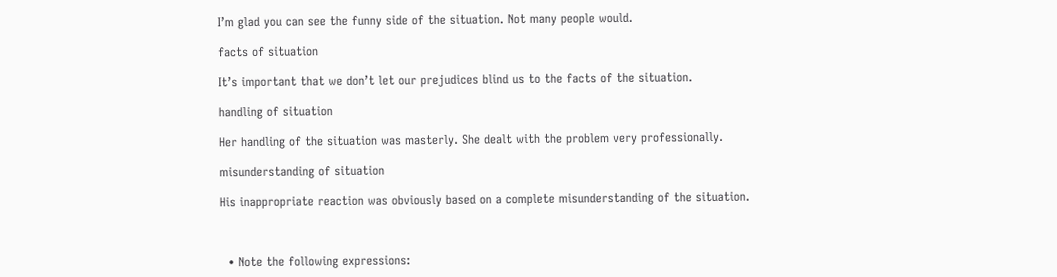I’m glad you can see the funny side of the situation. Not many people would.

facts of situation

It’s important that we don’t let our prejudices blind us to the facts of the situation.

handling of situation

Her handling of the situation was masterly. She dealt with the problem very professionally.

misunderstanding of situation

His inappropriate reaction was obviously based on a complete misunderstanding of the situation.



  • Note the following expressions: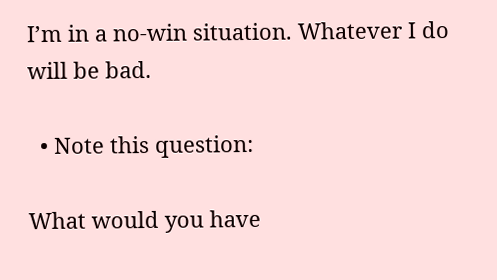I’m in a no-win situation. Whatever I do will be bad.

  • Note this question:

What would you have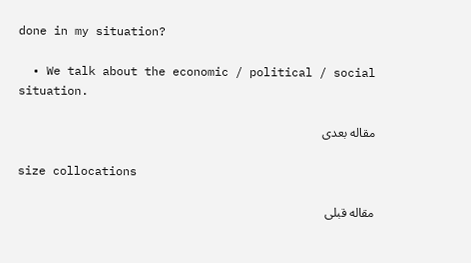done in my situation?

  • We talk about the economic / political / social situation.

مقاله بعدی

size collocations

مقاله قبلی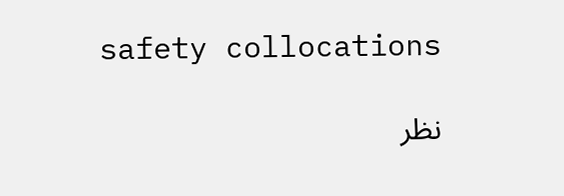safety collocations

نظر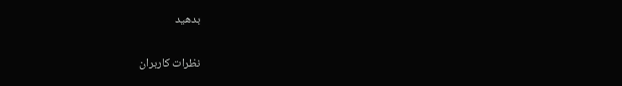بدهید

نظرات کاربران